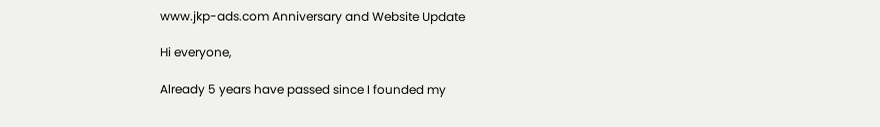www.jkp-ads.com Anniversary and Website Update

Hi everyone,

Already 5 years have passed since I founded my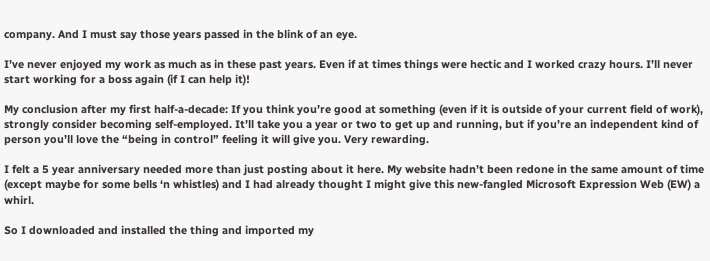company. And I must say those years passed in the blink of an eye.

I’ve never enjoyed my work as much as in these past years. Even if at times things were hectic and I worked crazy hours. I’ll never start working for a boss again (if I can help it)!

My conclusion after my first half-a-decade: If you think you’re good at something (even if it is outside of your current field of work), strongly consider becoming self-employed. It’ll take you a year or two to get up and running, but if you’re an independent kind of person you’ll love the “being in control” feeling it will give you. Very rewarding.

I felt a 5 year anniversary needed more than just posting about it here. My website hadn’t been redone in the same amount of time (except maybe for some bells ‘n whistles) and I had already thought I might give this new-fangled Microsoft Expression Web (EW) a whirl.

So I downloaded and installed the thing and imported my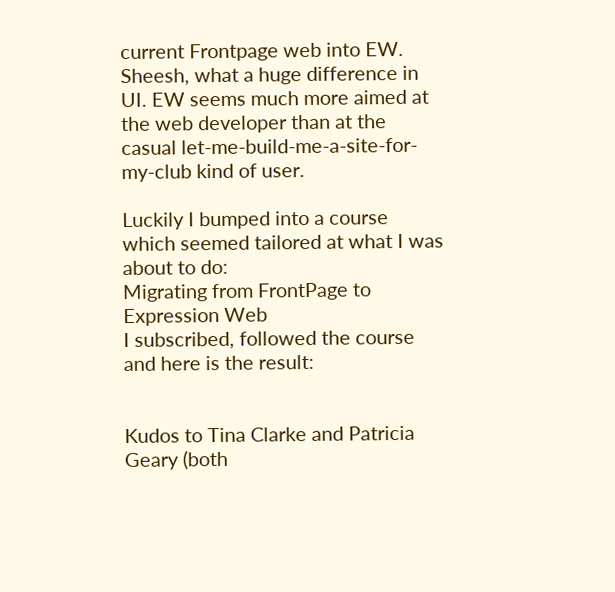current Frontpage web into EW. Sheesh, what a huge difference in UI. EW seems much more aimed at the web developer than at the casual let-me-build-me-a-site-for-my-club kind of user.

Luckily I bumped into a course which seemed tailored at what I was about to do:
Migrating from FrontPage to Expression Web
I subscribed, followed the course and here is the result:


Kudos to Tina Clarke and Patricia Geary (both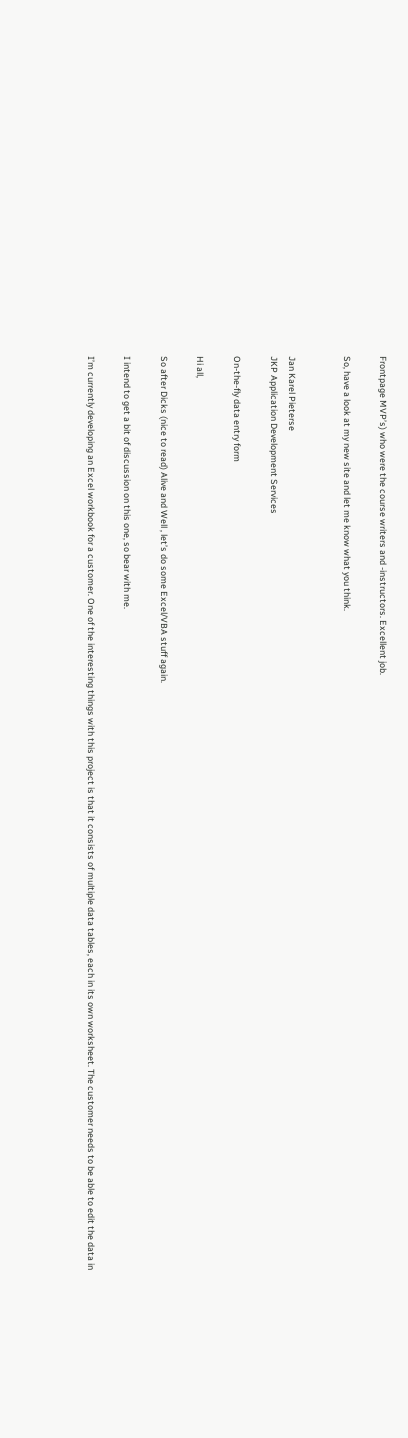Frontpage MVP’s) who were the course writers and -instructors. Excellent job.

So, have a look at my new site and let me know what you think.


Jan Karel Pieterse
JKP Application Development Services

On-the-fly data entry form

Hi all,

So after Dicks (nice to read) Alive and Well , let’s do some Excel/VBA stuff again.

I intend to get a bit of discussion on this one, so bear with me.

I’m currently developing an Excel workbook for a customer. One of the interesting things with this project is that it consists of multiple data tables, each in its own worksheet. The customer needs to be able to edit the data in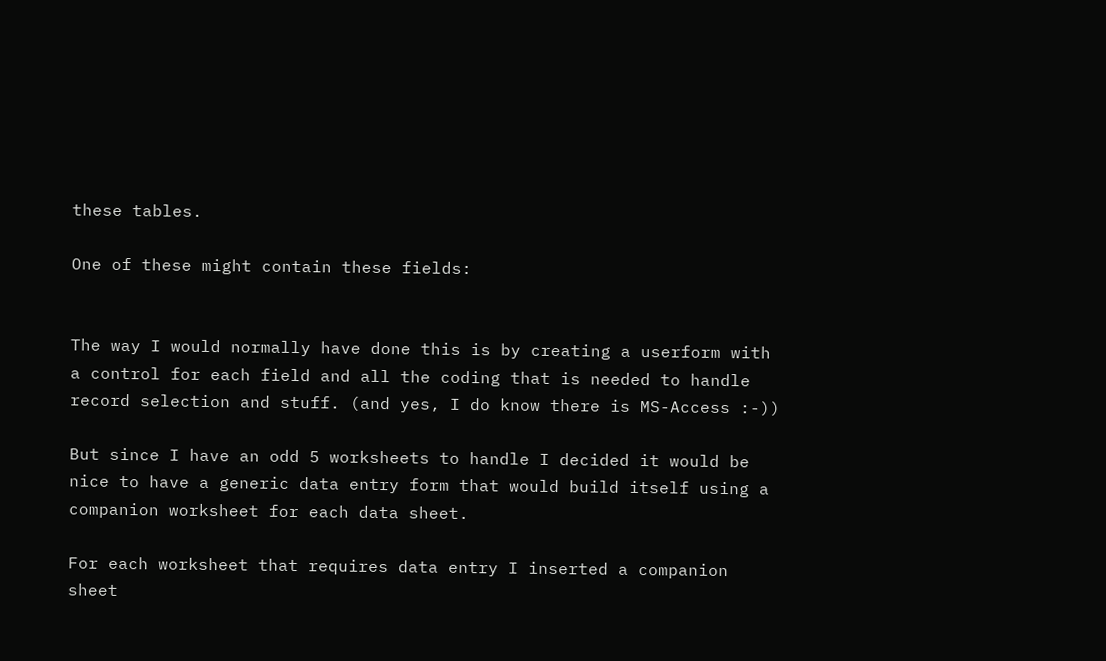these tables.

One of these might contain these fields:


The way I would normally have done this is by creating a userform with a control for each field and all the coding that is needed to handle record selection and stuff. (and yes, I do know there is MS-Access :-))

But since I have an odd 5 worksheets to handle I decided it would be nice to have a generic data entry form that would build itself using a companion worksheet for each data sheet.

For each worksheet that requires data entry I inserted a companion sheet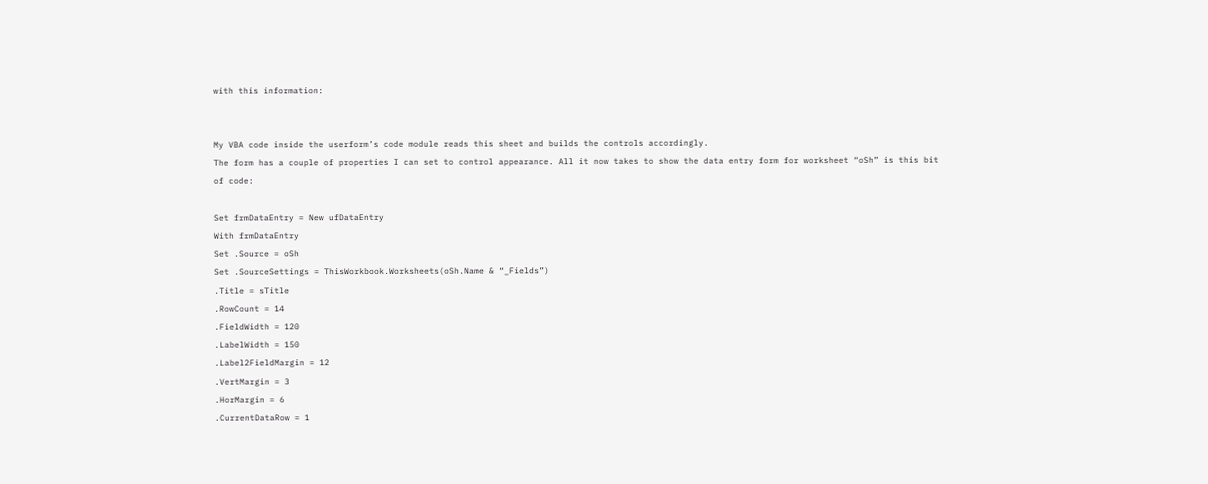with this information:


My VBA code inside the userform’s code module reads this sheet and builds the controls accordingly.
The form has a couple of properties I can set to control appearance. All it now takes to show the data entry form for worksheet “oSh” is this bit of code:

Set frmDataEntry = New ufDataEntry
With frmDataEntry
Set .Source = oSh
Set .SourceSettings = ThisWorkbook.Worksheets(oSh.Name & “_Fields”)
.Title = sTitle
.RowCount = 14
.FieldWidth = 120
.LabelWidth = 150
.Label2FieldMargin = 12
.VertMargin = 3
.HorMargin = 6
.CurrentDataRow = 1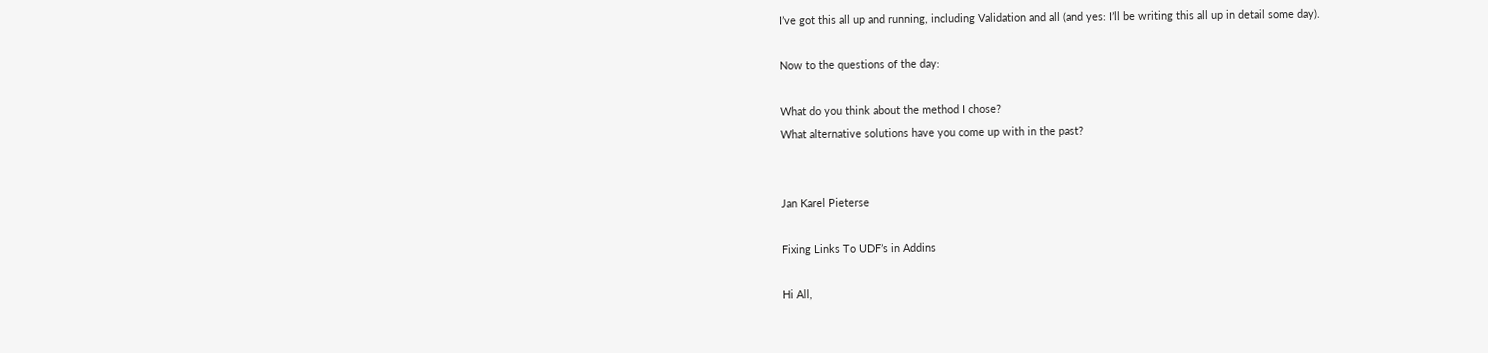I’ve got this all up and running, including Validation and all (and yes: I’ll be writing this all up in detail some day).

Now to the questions of the day:

What do you think about the method I chose?
What alternative solutions have you come up with in the past?


Jan Karel Pieterse

Fixing Links To UDF’s in Addins

Hi All,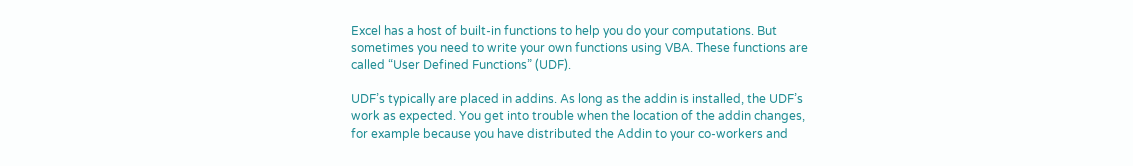Excel has a host of built-in functions to help you do your computations. But sometimes you need to write your own functions using VBA. These functions are called “User Defined Functions” (UDF).

UDF’s typically are placed in addins. As long as the addin is installed, the UDF’s work as expected. You get into trouble when the location of the addin changes, for example because you have distributed the Addin to your co-workers and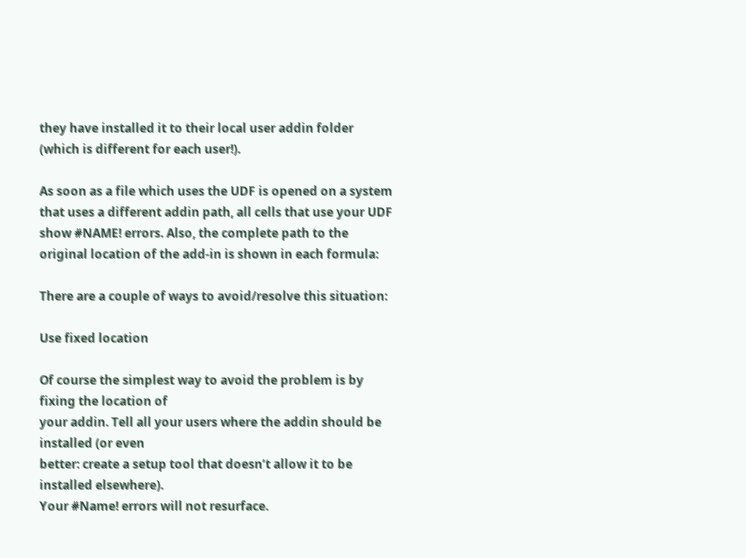they have installed it to their local user addin folder (which is different for each user!).

As soon as a file which uses the UDF is opened on a system that uses a different addin path, all cells that use your UDF show #NAME! errors. Also, the complete path to the original location of the add-in is shown in each formula:

There are a couple of ways to avoid/resolve this situation:

Use fixed location

Of course the simplest way to avoid the problem is by fixing the location of
your addin. Tell all your users where the addin should be installed (or even
better: create a setup tool that doesn’t allow it to be installed elsewhere).
Your #Name! errors will not resurface.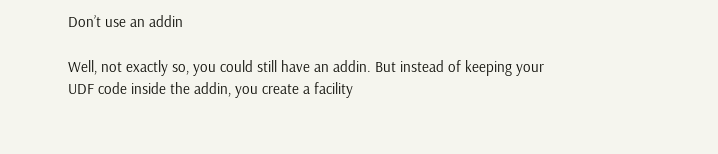Don’t use an addin

Well, not exactly so, you could still have an addin. But instead of keeping your
UDF code inside the addin, you create a facility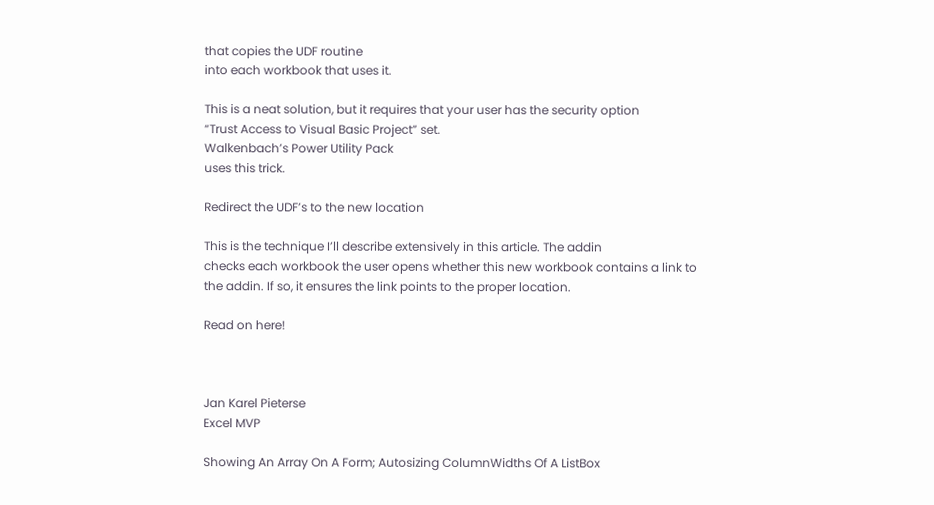that copies the UDF routine
into each workbook that uses it.

This is a neat solution, but it requires that your user has the security option
“Trust Access to Visual Basic Project” set.
Walkenbach’s Power Utility Pack
uses this trick.

Redirect the UDF’s to the new location

This is the technique I’ll describe extensively in this article. The addin
checks each workbook the user opens whether this new workbook contains a link to
the addin. If so, it ensures the link points to the proper location.

Read on here!



Jan Karel Pieterse
Excel MVP

Showing An Array On A Form; Autosizing ColumnWidths Of A ListBox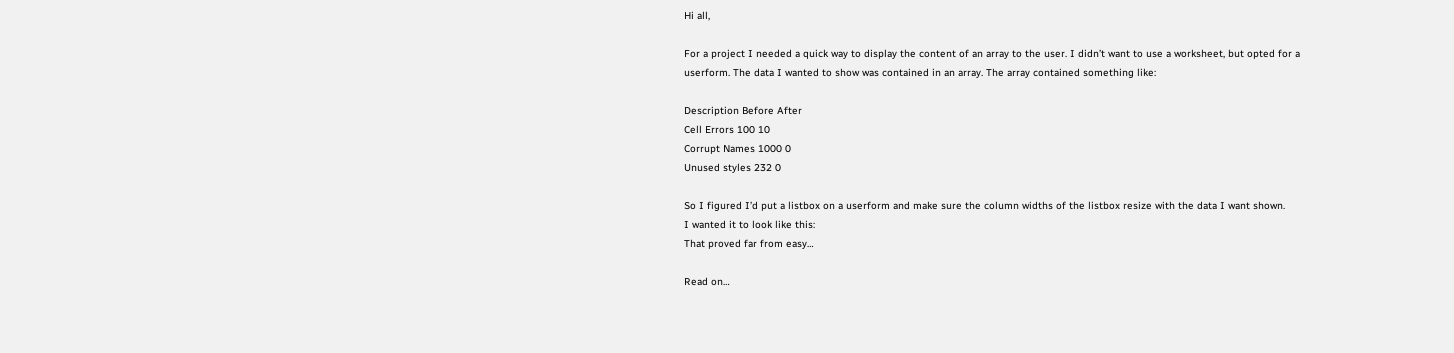Hi all,

For a project I needed a quick way to display the content of an array to the user. I didn’t want to use a worksheet, but opted for a userform. The data I wanted to show was contained in an array. The array contained something like:

Description Before After
Cell Errors 100 10
Corrupt Names 1000 0
Unused styles 232 0

So I figured I’d put a listbox on a userform and make sure the column widths of the listbox resize with the data I want shown.
I wanted it to look like this:
That proved far from easy…

Read on…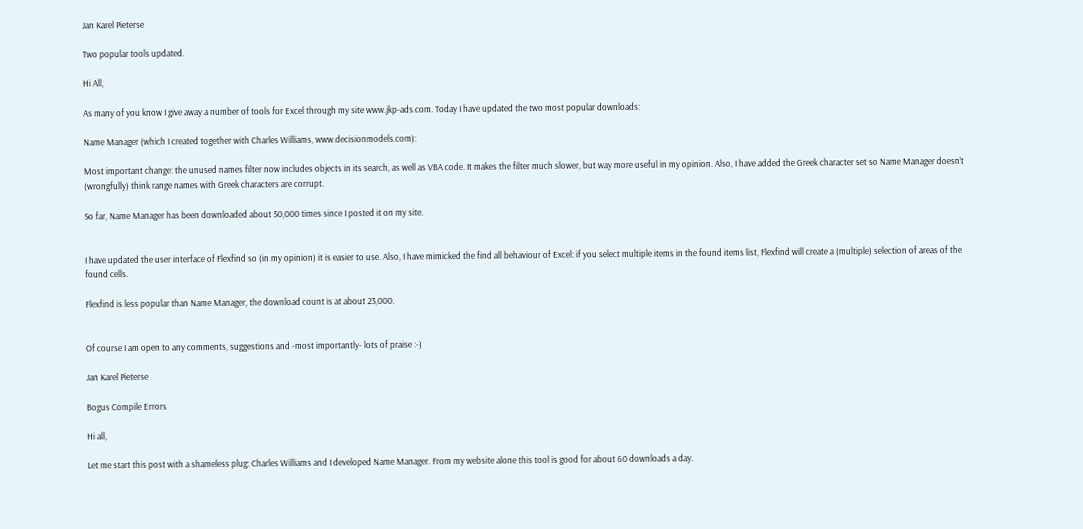Jan Karel Pieterse

Two popular tools updated.

Hi All,

As many of you know I give away a number of tools for Excel through my site www.jkp-ads.com. Today I have updated the two most popular downloads:

Name Manager (which I created together with Charles Williams, www.decisionmodels.com):

Most important change: the unused names filter now includes objects in its search, as well as VBA code. It makes the filter much slower, but way more useful in my opinion. Also, I have added the Greek character set so Name Manager doesn’t (wrongfully) think range names with Greek characters are corrupt.

So far, Name Manager has been downloaded about 50,000 times since I posted it on my site.


I have updated the user interface of Flexfind so (in my opinion) it is easier to use. Also, I have mimicked the find all behaviour of Excel: if you select multiple items in the found items list, Flexfind will create a (multiple) selection of areas of the found cells.

Flexfind is less popular than Name Manager, the download count is at about 23,000.


Of course I am open to any comments, suggestions and -most importantly- lots of praise :-)

Jan Karel Pieterse

Bogus Compile Errors

Hi all,

Let me start this post with a shameless plug: Charles Williams and I developed Name Manager. From my website alone this tool is good for about 60 downloads a day.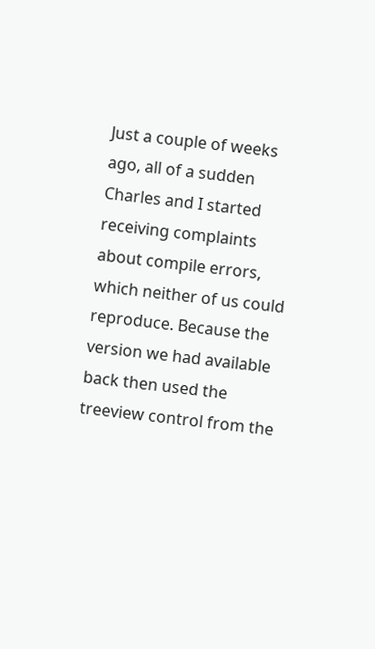Just a couple of weeks ago, all of a sudden Charles and I started receiving complaints about compile errors, which neither of us could reproduce. Because the version we had available back then used the treeview control from the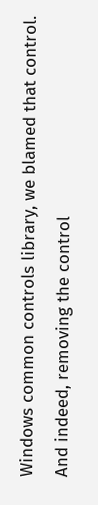Windows common controls library, we blamed that control. And indeed, removing the control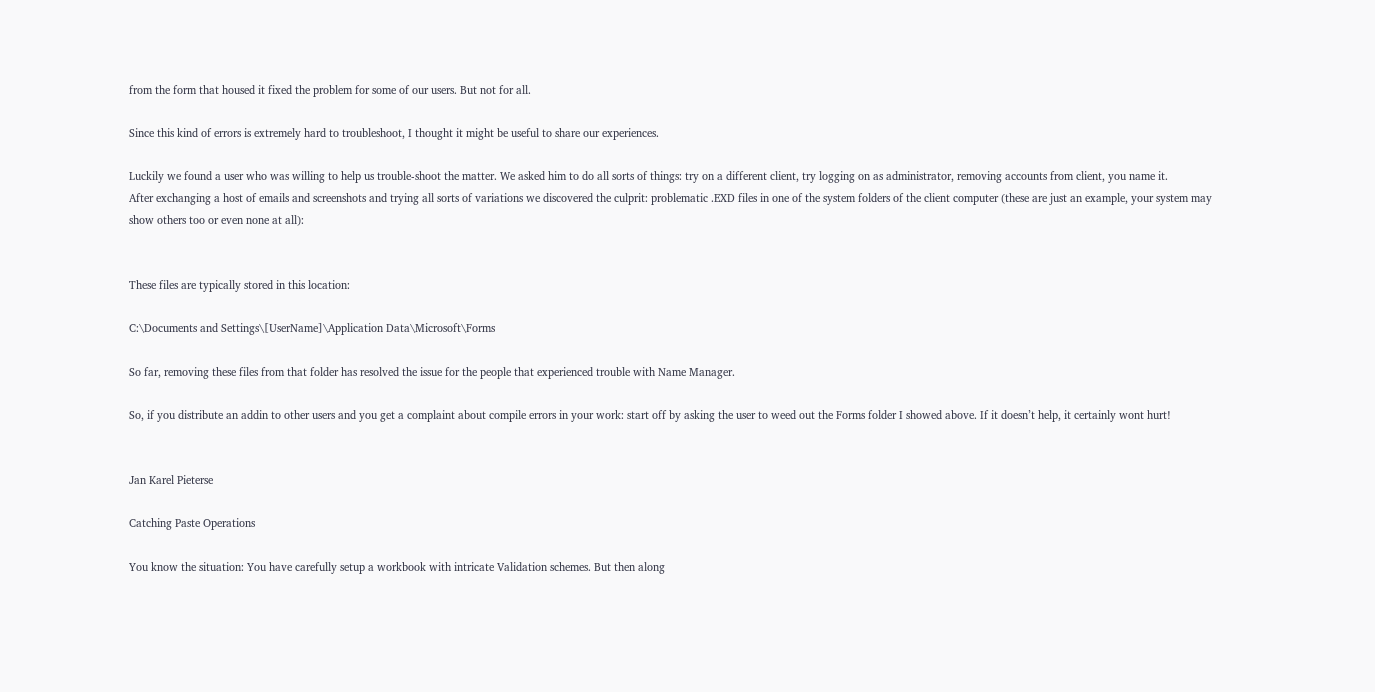from the form that housed it fixed the problem for some of our users. But not for all.

Since this kind of errors is extremely hard to troubleshoot, I thought it might be useful to share our experiences.

Luckily we found a user who was willing to help us trouble-shoot the matter. We asked him to do all sorts of things: try on a different client, try logging on as administrator, removing accounts from client, you name it.
After exchanging a host of emails and screenshots and trying all sorts of variations we discovered the culprit: problematic .EXD files in one of the system folders of the client computer (these are just an example, your system may show others too or even none at all):


These files are typically stored in this location:

C:\Documents and Settings\[UserName]\Application Data\Microsoft\Forms

So far, removing these files from that folder has resolved the issue for the people that experienced trouble with Name Manager.

So, if you distribute an addin to other users and you get a complaint about compile errors in your work: start off by asking the user to weed out the Forms folder I showed above. If it doesn’t help, it certainly wont hurt!


Jan Karel Pieterse

Catching Paste Operations

You know the situation: You have carefully setup a workbook with intricate Validation schemes. But then along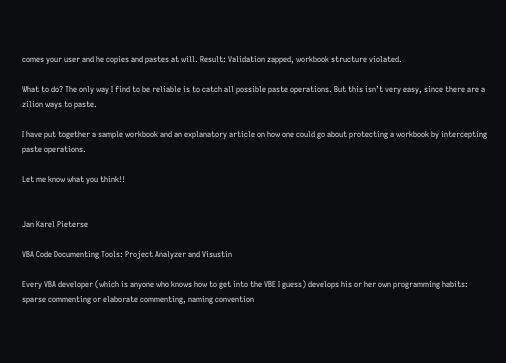comes your user and he copies and pastes at will. Result: Validation zapped, workbook structure violated.

What to do? The only way I find to be reliable is to catch all possible paste operations. But this isn’t very easy, since there are a zilion ways to paste.

I have put together a sample workbook and an explanatory article on how one could go about protecting a workbook by intercepting paste operations.

Let me know what you think!!


Jan Karel Pieterse

VBA Code Documenting Tools: Project Analyzer and Visustin

Every VBA developer (which is anyone who knows how to get into the VBE I guess) develops his or her own programming habits: sparse commenting or elaborate commenting, naming convention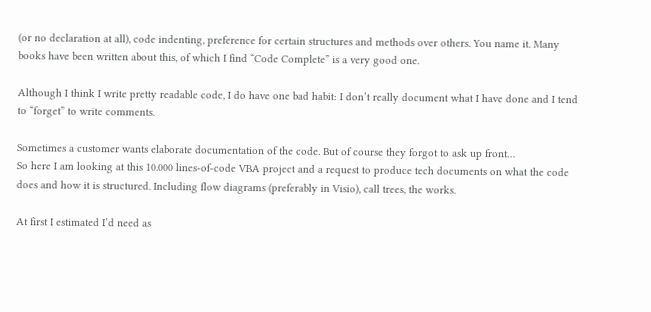(or no declaration at all), code indenting, preference for certain structures and methods over others. You name it. Many books have been written about this, of which I find “Code Complete” is a very good one.

Although I think I write pretty readable code, I do have one bad habit: I don’t really document what I have done and I tend to “forget” to write comments.

Sometimes a customer wants elaborate documentation of the code. But of course they forgot to ask up front…
So here I am looking at this 10.000 lines-of-code VBA project and a request to produce tech documents on what the code does and how it is structured. Including flow diagrams (preferably in Visio), call trees, the works.

At first I estimated I’d need as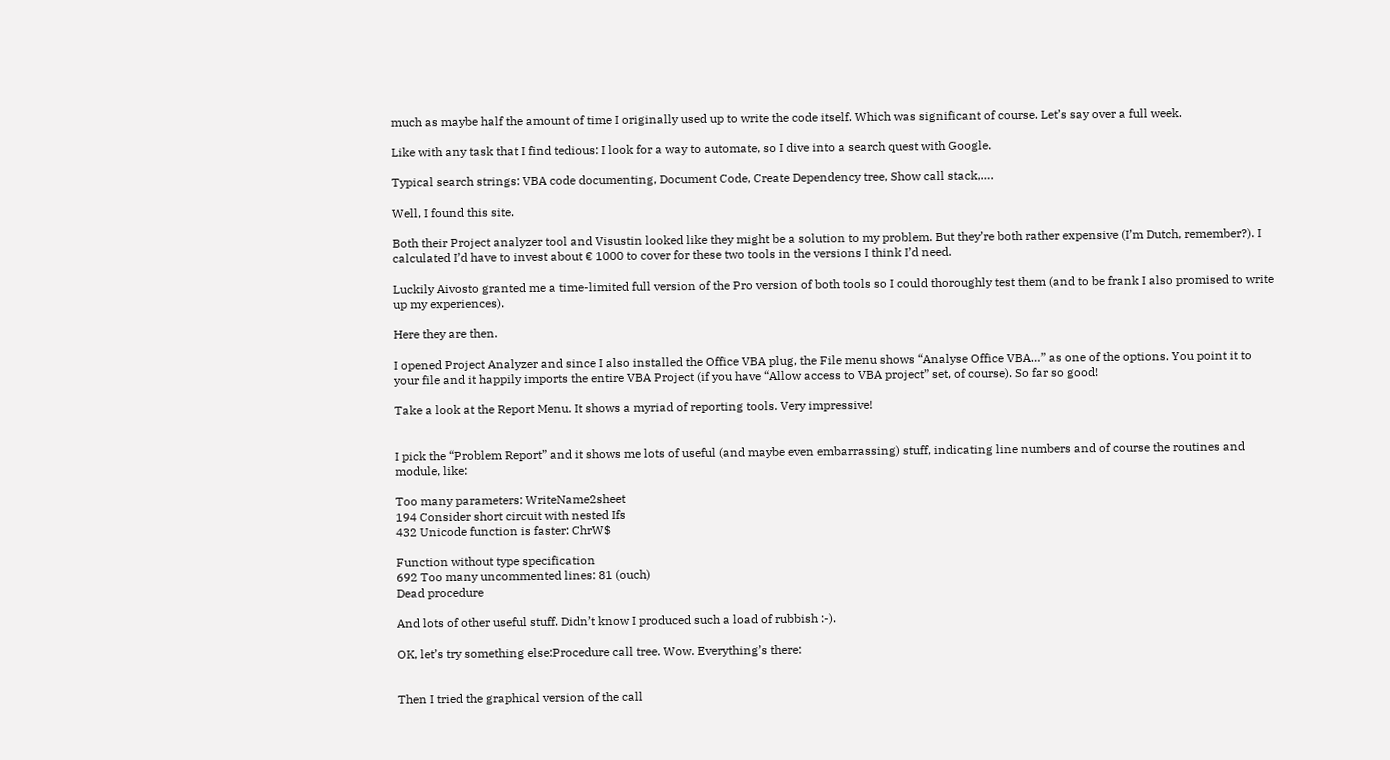much as maybe half the amount of time I originally used up to write the code itself. Which was significant of course. Let’s say over a full week.

Like with any task that I find tedious: I look for a way to automate, so I dive into a search quest with Google.

Typical search strings: VBA code documenting, Document Code, Create Dependency tree, Show call stack,….

Well, I found this site.

Both their Project analyzer tool and Visustin looked like they might be a solution to my problem. But they’re both rather expensive (I’m Dutch, remember?). I calculated I’d have to invest about € 1000 to cover for these two tools in the versions I think I’d need.

Luckily Aivosto granted me a time-limited full version of the Pro version of both tools so I could thoroughly test them (and to be frank I also promised to write up my experiences).

Here they are then.

I opened Project Analyzer and since I also installed the Office VBA plug, the File menu shows “Analyse Office VBA…” as one of the options. You point it to your file and it happily imports the entire VBA Project (if you have “Allow access to VBA project” set, of course). So far so good!

Take a look at the Report Menu. It shows a myriad of reporting tools. Very impressive!


I pick the “Problem Report” and it shows me lots of useful (and maybe even embarrassing) stuff, indicating line numbers and of course the routines and module, like:

Too many parameters: WriteName2sheet
194 Consider short circuit with nested Ifs
432 Unicode function is faster: ChrW$

Function without type specification
692 Too many uncommented lines: 81 (ouch)
Dead procedure

And lots of other useful stuff. Didn’t know I produced such a load of rubbish :-).

OK, let’s try something else:Procedure call tree. Wow. Everything’s there:


Then I tried the graphical version of the call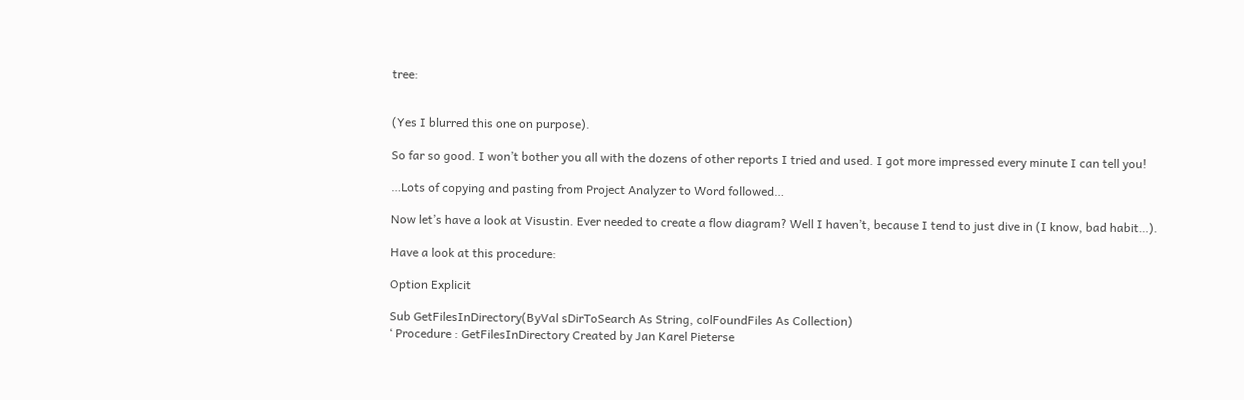tree:


(Yes I blurred this one on purpose).

So far so good. I won’t bother you all with the dozens of other reports I tried and used. I got more impressed every minute I can tell you!

…Lots of copying and pasting from Project Analyzer to Word followed…

Now let’s have a look at Visustin. Ever needed to create a flow diagram? Well I haven’t, because I tend to just dive in (I know, bad habit…).

Have a look at this procedure:

Option Explicit

Sub GetFilesInDirectory(ByVal sDirToSearch As String, colFoundFiles As Collection)
‘ Procedure : GetFilesInDirectory Created by Jan Karel Pieterse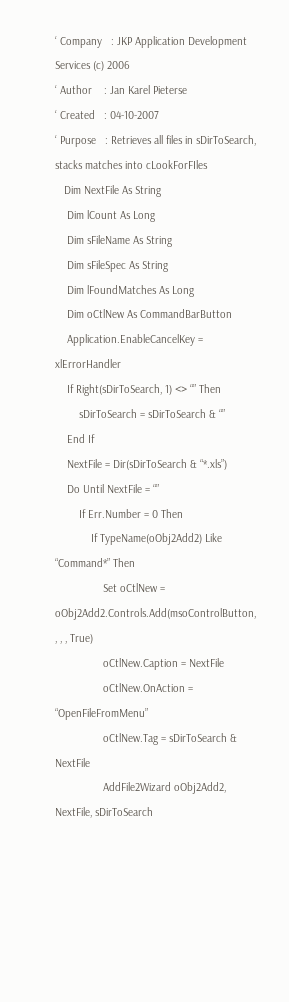‘ Company   : JKP Application Development Services (c) 2006
‘ Author    : Jan Karel Pieterse
‘ Created   : 04-10-2007
‘ Purpose   : Retrieves all files in sDirToSearch, stacks matches into cLookForFIles
   Dim NextFile As String
    Dim lCount As Long
    Dim sFileName As String
    Dim sFileSpec As String
    Dim lFoundMatches As Long
    Dim oCtlNew As CommandBarButton
    Application.EnableCancelKey = xlErrorHandler
    If Right(sDirToSearch, 1) <> “” Then
        sDirToSearch = sDirToSearch & “”
    End If
    NextFile = Dir(sDirToSearch & “*.xls”)
    Do Until NextFile = “”
        If Err.Number = 0 Then
            If TypeName(oObj2Add2) Like “Command*” Then
                Set oCtlNew = oObj2Add2.Controls.Add(msoControlButton, , , , True)
                oCtlNew.Caption = NextFile
                oCtlNew.OnAction = “OpenFileFromMenu”
                oCtlNew.Tag = sDirToSearch & NextFile
                AddFile2Wizard oObj2Add2, NextFile, sDirToSearch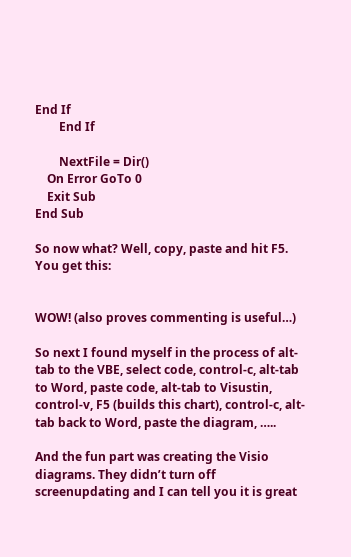End If
        End If

        NextFile = Dir()
    On Error GoTo 0
    Exit Sub
End Sub

So now what? Well, copy, paste and hit F5. You get this:


WOW! (also proves commenting is useful…)

So next I found myself in the process of alt-tab to the VBE, select code, control-c, alt-tab to Word, paste code, alt-tab to Visustin, control-v, F5 (builds this chart), control-c, alt-tab back to Word, paste the diagram, …..

And the fun part was creating the Visio diagrams. They didn’t turn off screenupdating and I can tell you it is great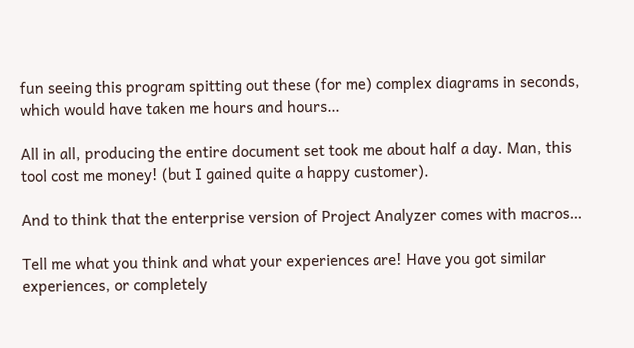fun seeing this program spitting out these (for me) complex diagrams in seconds, which would have taken me hours and hours…

All in all, producing the entire document set took me about half a day. Man, this tool cost me money! (but I gained quite a happy customer).

And to think that the enterprise version of Project Analyzer comes with macros…

Tell me what you think and what your experiences are! Have you got similar experiences, or completely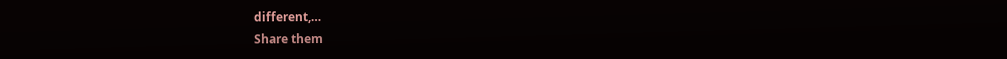different,…
Share them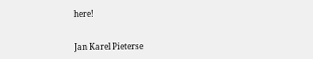here!


Jan Karel Pieterse